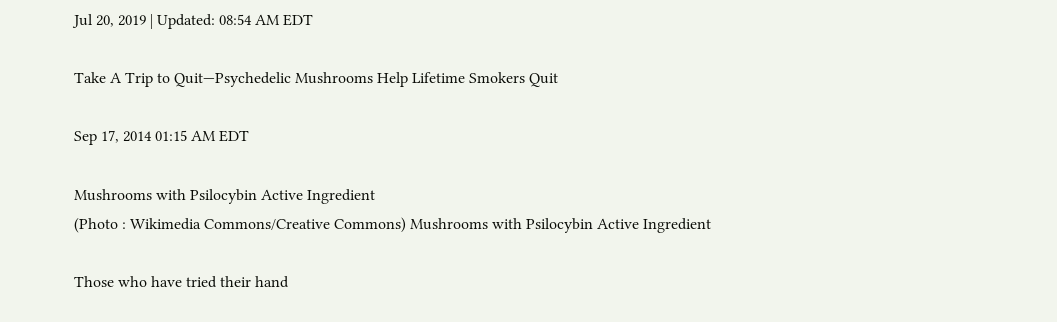Jul 20, 2019 | Updated: 08:54 AM EDT

Take A Trip to Quit—Psychedelic Mushrooms Help Lifetime Smokers Quit

Sep 17, 2014 01:15 AM EDT

Mushrooms with Psilocybin Active Ingredient
(Photo : Wikimedia Commons/Creative Commons) Mushrooms with Psilocybin Active Ingredient

Those who have tried their hand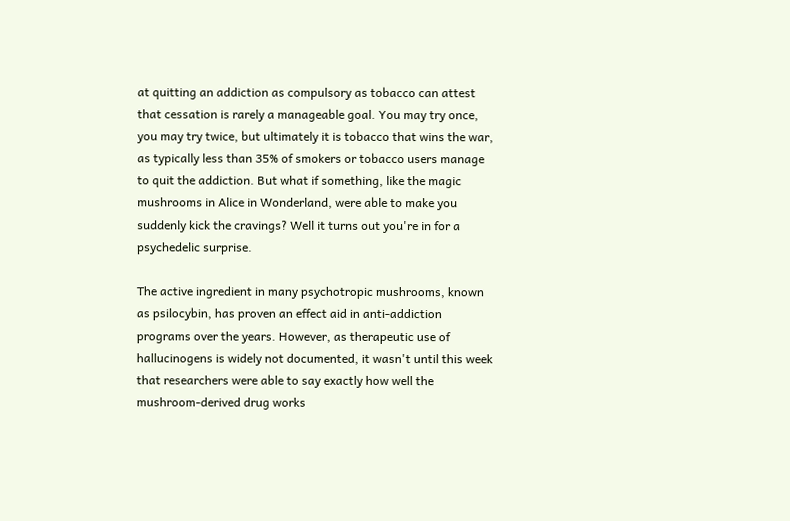at quitting an addiction as compulsory as tobacco can attest that cessation is rarely a manageable goal. You may try once, you may try twice, but ultimately it is tobacco that wins the war, as typically less than 35% of smokers or tobacco users manage to quit the addiction. But what if something, like the magic mushrooms in Alice in Wonderland, were able to make you suddenly kick the cravings? Well it turns out you're in for a psychedelic surprise.

The active ingredient in many psychotropic mushrooms, known as psilocybin, has proven an effect aid in anti-addiction programs over the years. However, as therapeutic use of hallucinogens is widely not documented, it wasn't until this week that researchers were able to say exactly how well the mushroom-derived drug works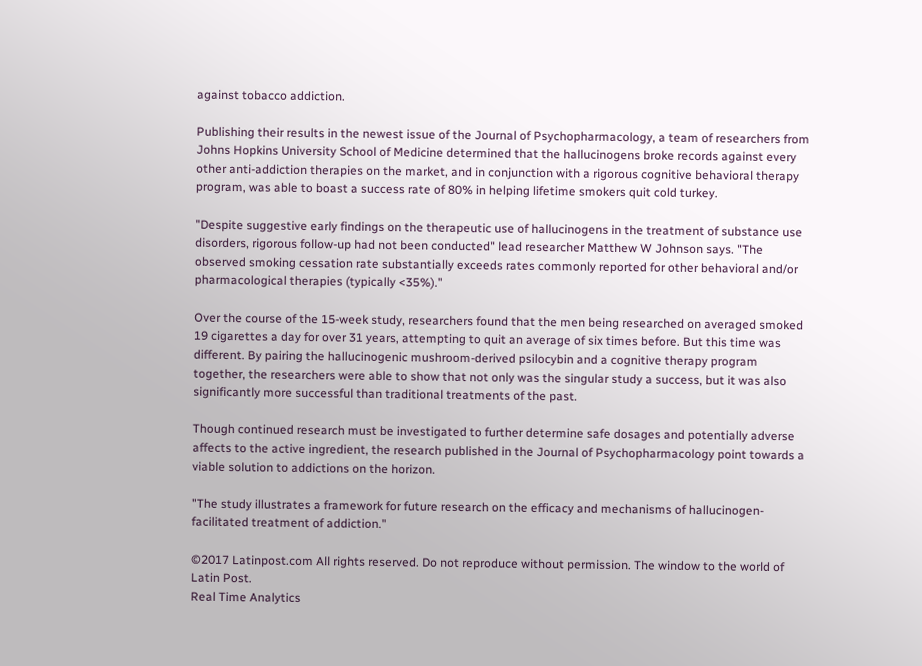against tobacco addiction.

Publishing their results in the newest issue of the Journal of Psychopharmacology, a team of researchers from Johns Hopkins University School of Medicine determined that the hallucinogens broke records against every other anti-addiction therapies on the market, and in conjunction with a rigorous cognitive behavioral therapy program, was able to boast a success rate of 80% in helping lifetime smokers quit cold turkey.

"Despite suggestive early findings on the therapeutic use of hallucinogens in the treatment of substance use disorders, rigorous follow-up had not been conducted" lead researcher Matthew W Johnson says. "The observed smoking cessation rate substantially exceeds rates commonly reported for other behavioral and/or pharmacological therapies (typically <35%)."

Over the course of the 15-week study, researchers found that the men being researched on averaged smoked 19 cigarettes a day for over 31 years, attempting to quit an average of six times before. But this time was different. By pairing the hallucinogenic mushroom-derived psilocybin and a cognitive therapy program together, the researchers were able to show that not only was the singular study a success, but it was also significantly more successful than traditional treatments of the past.

Though continued research must be investigated to further determine safe dosages and potentially adverse affects to the active ingredient, the research published in the Journal of Psychopharmacology point towards a viable solution to addictions on the horizon.

"The study illustrates a framework for future research on the efficacy and mechanisms of hallucinogen-facilitated treatment of addiction."

©2017 Latinpost.com All rights reserved. Do not reproduce without permission. The window to the world of Latin Post.
Real Time Analytics